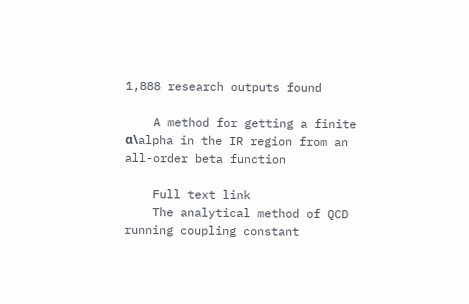1,888 research outputs found

    A method for getting a finite α\alpha in the IR region from an all-order beta function

    Full text link
    The analytical method of QCD running coupling constant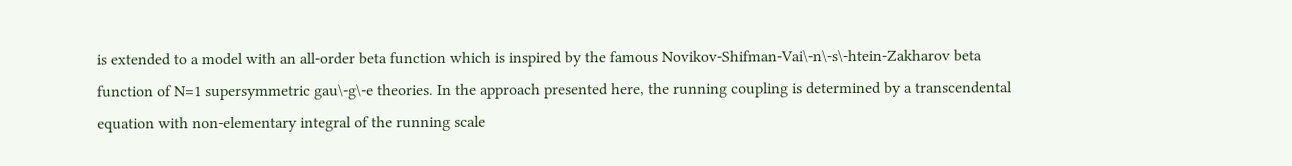is extended to a model with an all-order beta function which is inspired by the famous Novikov-Shifman-Vai\-n\-s\-htein-Zakharov beta function of N=1 supersymmetric gau\-g\-e theories. In the approach presented here, the running coupling is determined by a transcendental equation with non-elementary integral of the running scale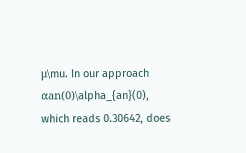μ\mu. In our approach αan(0)\alpha_{an}(0), which reads 0.30642, does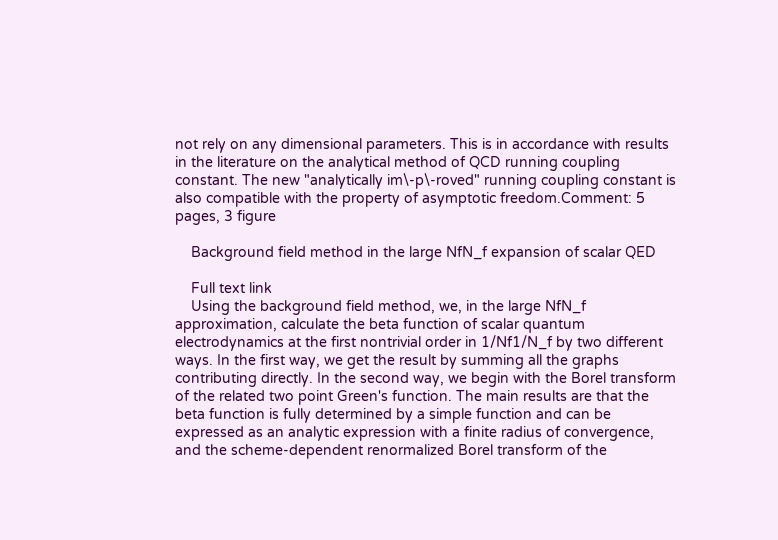not rely on any dimensional parameters. This is in accordance with results in the literature on the analytical method of QCD running coupling constant. The new "analytically im\-p\-roved" running coupling constant is also compatible with the property of asymptotic freedom.Comment: 5 pages, 3 figure

    Background field method in the large NfN_f expansion of scalar QED

    Full text link
    Using the background field method, we, in the large NfN_f approximation, calculate the beta function of scalar quantum electrodynamics at the first nontrivial order in 1/Nf1/N_f by two different ways. In the first way, we get the result by summing all the graphs contributing directly. In the second way, we begin with the Borel transform of the related two point Green's function. The main results are that the beta function is fully determined by a simple function and can be expressed as an analytic expression with a finite radius of convergence, and the scheme-dependent renormalized Borel transform of the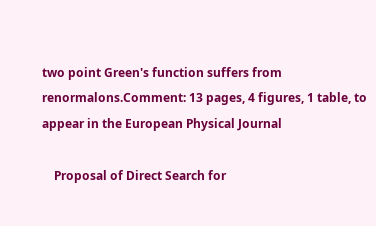two point Green's function suffers from renormalons.Comment: 13 pages, 4 figures, 1 table, to appear in the European Physical Journal

    Proposal of Direct Search for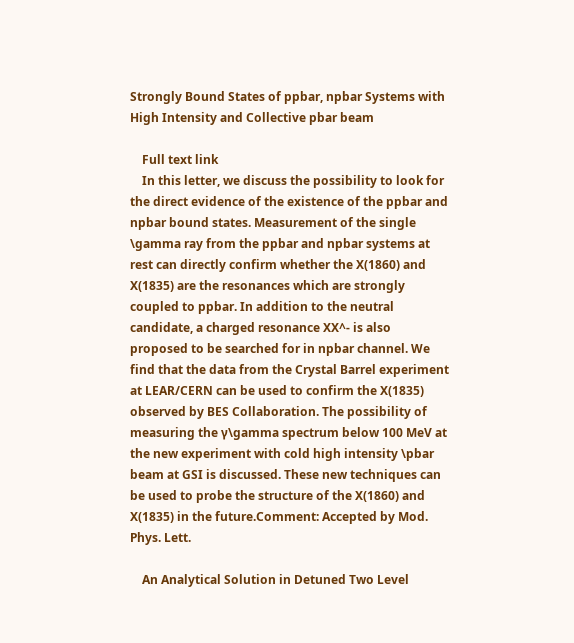Strongly Bound States of ppbar, npbar Systems with High Intensity and Collective pbar beam

    Full text link
    In this letter, we discuss the possibility to look for the direct evidence of the existence of the ppbar and npbar bound states. Measurement of the single \gamma ray from the ppbar and npbar systems at rest can directly confirm whether the X(1860) and X(1835) are the resonances which are strongly coupled to ppbar. In addition to the neutral candidate, a charged resonance XX^- is also proposed to be searched for in npbar channel. We find that the data from the Crystal Barrel experiment at LEAR/CERN can be used to confirm the X(1835) observed by BES Collaboration. The possibility of measuring the γ\gamma spectrum below 100 MeV at the new experiment with cold high intensity \pbar beam at GSI is discussed. These new techniques can be used to probe the structure of the X(1860) and X(1835) in the future.Comment: Accepted by Mod. Phys. Lett.

    An Analytical Solution in Detuned Two Level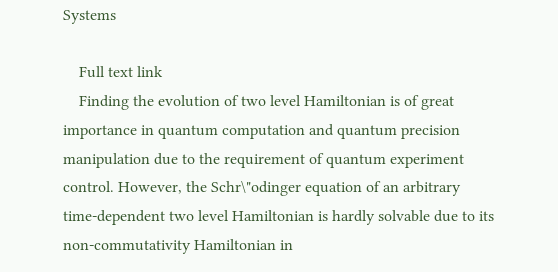Systems

    Full text link
    Finding the evolution of two level Hamiltonian is of great importance in quantum computation and quantum precision manipulation due to the requirement of quantum experiment control. However, the Schr\"odinger equation of an arbitrary time-dependent two level Hamiltonian is hardly solvable due to its non-commutativity Hamiltonian in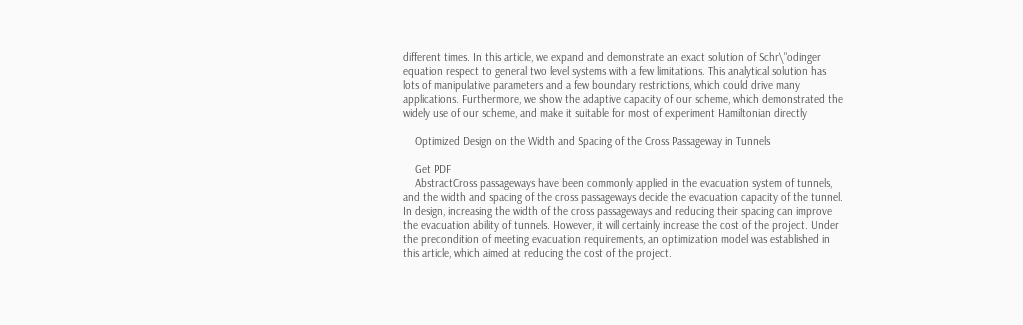different times. In this article, we expand and demonstrate an exact solution of Schr\"odinger equation respect to general two level systems with a few limitations. This analytical solution has lots of manipulative parameters and a few boundary restrictions, which could drive many applications. Furthermore, we show the adaptive capacity of our scheme, which demonstrated the widely use of our scheme, and make it suitable for most of experiment Hamiltonian directly

    Optimized Design on the Width and Spacing of the Cross Passageway in Tunnels

    Get PDF
    AbstractCross passageways have been commonly applied in the evacuation system of tunnels, and the width and spacing of the cross passageways decide the evacuation capacity of the tunnel. In design, increasing the width of the cross passageways and reducing their spacing can improve the evacuation ability of tunnels. However, it will certainly increase the cost of the project. Under the precondition of meeting evacuation requirements, an optimization model was established in this article, which aimed at reducing the cost of the project.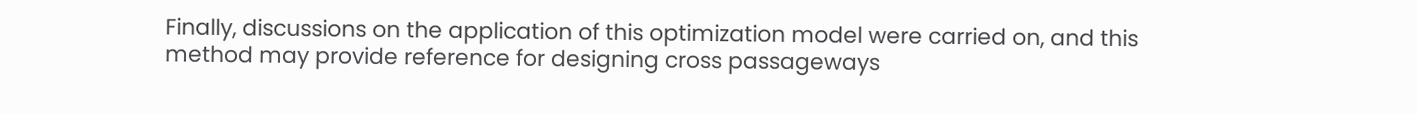Finally, discussions on the application of this optimization model were carried on, and this method may provide reference for designing cross passageways